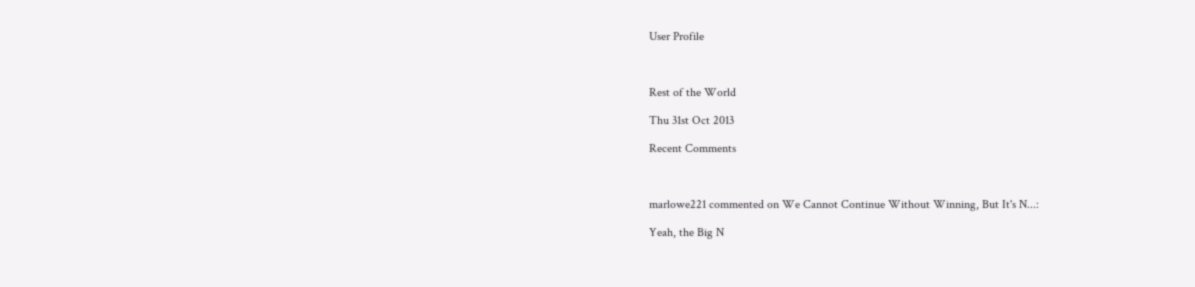User Profile



Rest of the World

Thu 31st Oct 2013

Recent Comments



marlowe221 commented on We Cannot Continue Without Winning, But It's N...:

Yeah, the Big N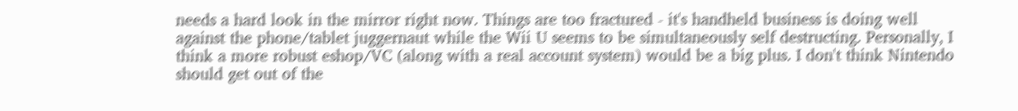needs a hard look in the mirror right now. Things are too fractured - it's handheld business is doing well against the phone/tablet juggernaut while the Wii U seems to be simultaneously self destructing. Personally, I think a more robust eshop/VC (along with a real account system) would be a big plus. I don't think Nintendo should get out of the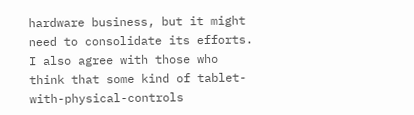hardware business, but it might need to consolidate its efforts. I also agree with those who think that some kind of tablet-with-physical-controls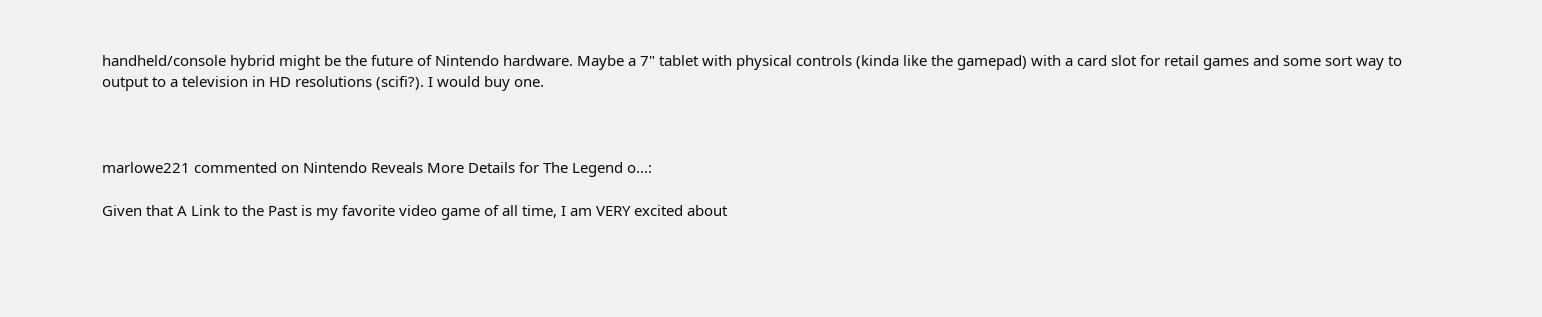handheld/console hybrid might be the future of Nintendo hardware. Maybe a 7" tablet with physical controls (kinda like the gamepad) with a card slot for retail games and some sort way to output to a television in HD resolutions (scifi?). I would buy one.



marlowe221 commented on Nintendo Reveals More Details for The Legend o...:

Given that A Link to the Past is my favorite video game of all time, I am VERY excited about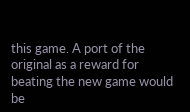this game. A port of the original as a reward for beating the new game would be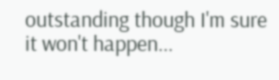outstanding though I'm sure it won't happen...